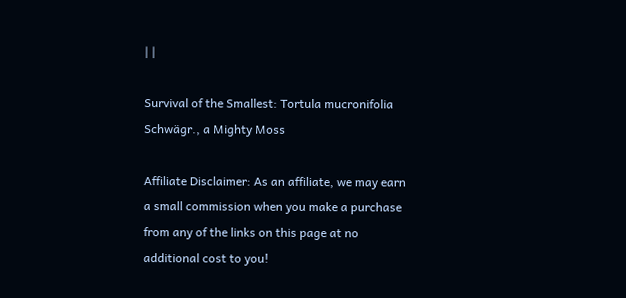| |

Survival of the Smallest: Tortula mucronifolia Schwägr., a Mighty Moss

Affiliate Disclaimer: As an affiliate, we may earn a small commission when you make a purchase from any of the links on this page at no additional cost to you!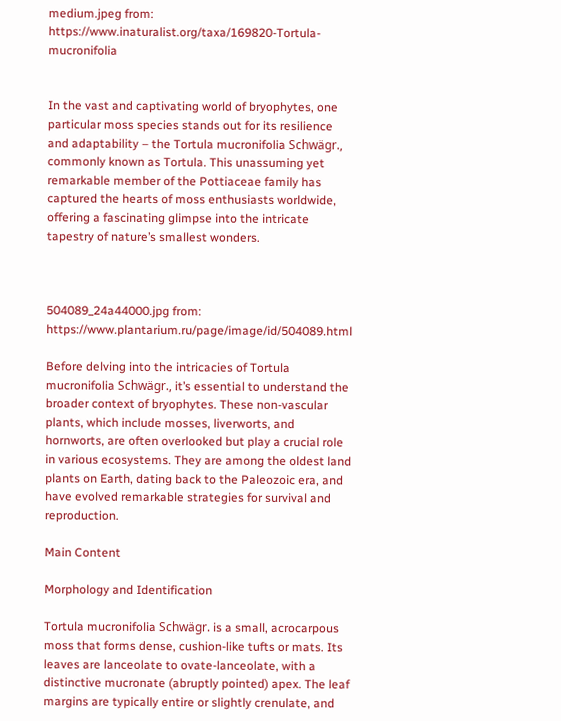medium.jpeg from: https://www.inaturalist.org/taxa/169820-Tortula-mucronifolia


In the vast and captivating world of bryophytes, one particular moss species stands out for its resilience and adaptability – the Tortula mucronifolia Schwägr., commonly known as Tortula. This unassuming yet remarkable member of the Pottiaceae family has captured the hearts of moss enthusiasts worldwide, offering a fascinating glimpse into the intricate tapestry of nature’s smallest wonders.



504089_24a44000.jpg from: https://www.plantarium.ru/page/image/id/504089.html

Before delving into the intricacies of Tortula mucronifolia Schwägr., it’s essential to understand the broader context of bryophytes. These non-vascular plants, which include mosses, liverworts, and hornworts, are often overlooked but play a crucial role in various ecosystems. They are among the oldest land plants on Earth, dating back to the Paleozoic era, and have evolved remarkable strategies for survival and reproduction.

Main Content

Morphology and Identification

Tortula mucronifolia Schwägr. is a small, acrocarpous moss that forms dense, cushion-like tufts or mats. Its leaves are lanceolate to ovate-lanceolate, with a distinctive mucronate (abruptly pointed) apex. The leaf margins are typically entire or slightly crenulate, and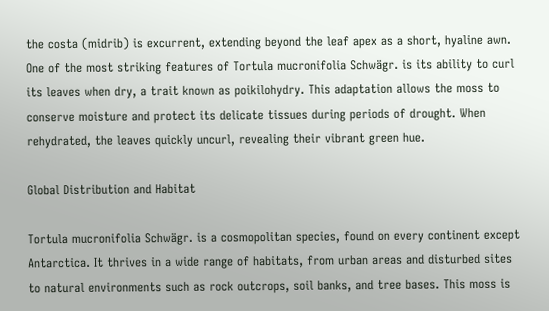the costa (midrib) is excurrent, extending beyond the leaf apex as a short, hyaline awn.
One of the most striking features of Tortula mucronifolia Schwägr. is its ability to curl its leaves when dry, a trait known as poikilohydry. This adaptation allows the moss to conserve moisture and protect its delicate tissues during periods of drought. When rehydrated, the leaves quickly uncurl, revealing their vibrant green hue.

Global Distribution and Habitat

Tortula mucronifolia Schwägr. is a cosmopolitan species, found on every continent except Antarctica. It thrives in a wide range of habitats, from urban areas and disturbed sites to natural environments such as rock outcrops, soil banks, and tree bases. This moss is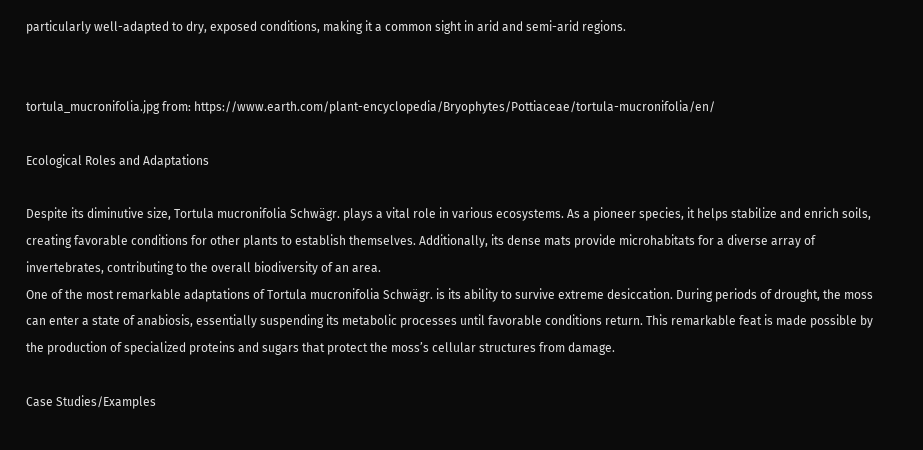particularly well-adapted to dry, exposed conditions, making it a common sight in arid and semi-arid regions.


tortula_mucronifolia.jpg from: https://www.earth.com/plant-encyclopedia/Bryophytes/Pottiaceae/tortula-mucronifolia/en/

Ecological Roles and Adaptations

Despite its diminutive size, Tortula mucronifolia Schwägr. plays a vital role in various ecosystems. As a pioneer species, it helps stabilize and enrich soils, creating favorable conditions for other plants to establish themselves. Additionally, its dense mats provide microhabitats for a diverse array of invertebrates, contributing to the overall biodiversity of an area.
One of the most remarkable adaptations of Tortula mucronifolia Schwägr. is its ability to survive extreme desiccation. During periods of drought, the moss can enter a state of anabiosis, essentially suspending its metabolic processes until favorable conditions return. This remarkable feat is made possible by the production of specialized proteins and sugars that protect the moss’s cellular structures from damage.

Case Studies/Examples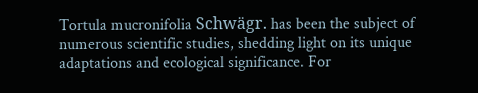Tortula mucronifolia Schwägr. has been the subject of numerous scientific studies, shedding light on its unique adaptations and ecological significance. For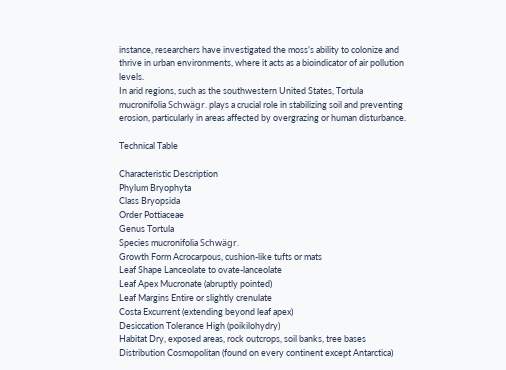instance, researchers have investigated the moss’s ability to colonize and thrive in urban environments, where it acts as a bioindicator of air pollution levels.
In arid regions, such as the southwestern United States, Tortula mucronifolia Schwägr. plays a crucial role in stabilizing soil and preventing erosion, particularly in areas affected by overgrazing or human disturbance.

Technical Table

Characteristic Description
Phylum Bryophyta
Class Bryopsida
Order Pottiaceae
Genus Tortula
Species mucronifolia Schwägr.
Growth Form Acrocarpous, cushion-like tufts or mats
Leaf Shape Lanceolate to ovate-lanceolate
Leaf Apex Mucronate (abruptly pointed)
Leaf Margins Entire or slightly crenulate
Costa Excurrent (extending beyond leaf apex)
Desiccation Tolerance High (poikilohydry)
Habitat Dry, exposed areas, rock outcrops, soil banks, tree bases
Distribution Cosmopolitan (found on every continent except Antarctica)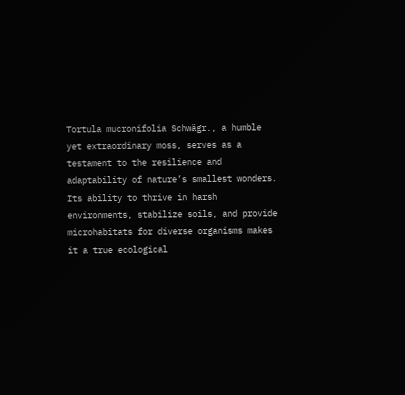Tortula mucronifolia Schwägr., a humble yet extraordinary moss, serves as a testament to the resilience and adaptability of nature’s smallest wonders. Its ability to thrive in harsh environments, stabilize soils, and provide microhabitats for diverse organisms makes it a true ecological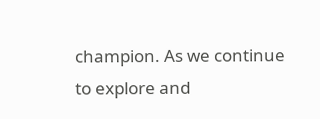champion. As we continue to explore and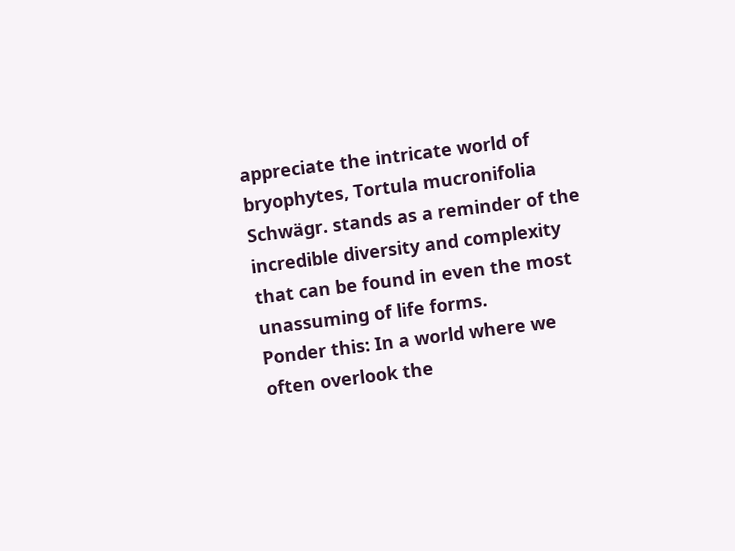appreciate the intricate world of bryophytes, Tortula mucronifolia Schwägr. stands as a reminder of the incredible diversity and complexity that can be found in even the most unassuming of life forms.
Ponder this: In a world where we often overlook the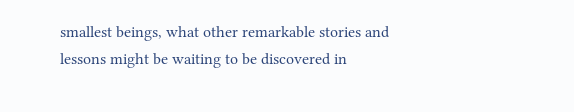smallest beings, what other remarkable stories and lessons might be waiting to be discovered in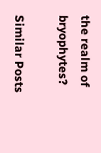the realm of bryophytes?

Similar Posts